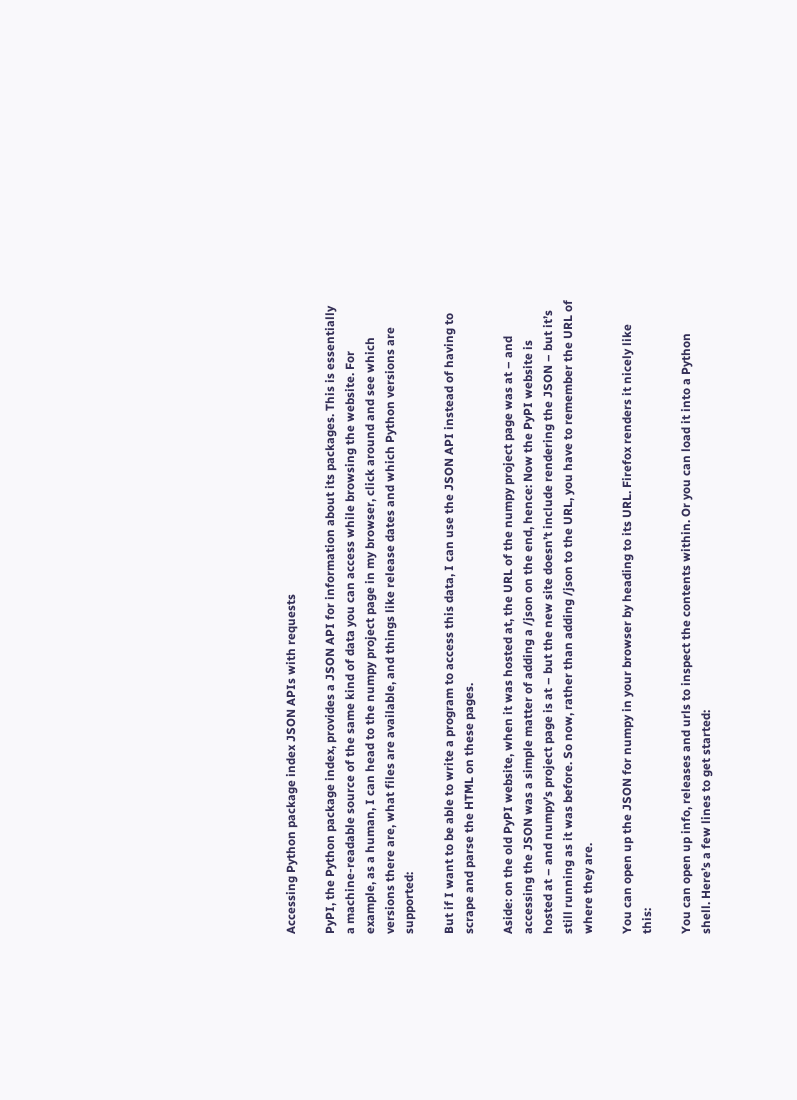Accessing Python package index JSON APIs with requests

PyPI, the Python package index, provides a JSON API for information about its packages. This is essentially a machine-readable source of the same kind of data you can access while browsing the website. For example, as a human, I can head to the numpy project page in my browser, click around and see which versions there are, what files are available, and things like release dates and which Python versions are supported:

But if I want to be able to write a program to access this data, I can use the JSON API instead of having to scrape and parse the HTML on these pages.

Aside: on the old PyPI website, when it was hosted at, the URL of the numpy project page was at – and accessing the JSON was a simple matter of adding a /json on the end, hence: Now the PyPI website is hosted at – and numpy’s project page is at – but the new site doesn’t include rendering the JSON – but it’s still running as it was before. So now, rather than adding /json to the URL, you have to remember the URL of where they are.

You can open up the JSON for numpy in your browser by heading to its URL. Firefox renders it nicely like this:

You can open up info, releases and urls to inspect the contents within. Or you can load it into a Python shell. Here’s a few lines to get started: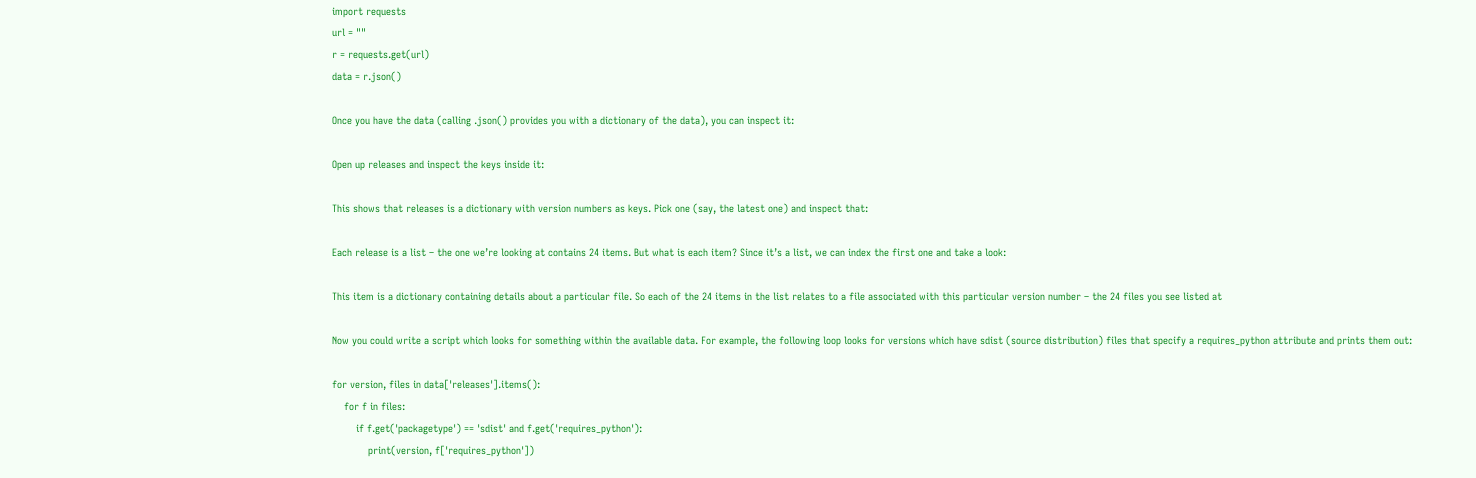import requests
url = ""
r = requests.get(url)
data = r.json()

Once you have the data (calling .json() provides you with a dictionary of the data), you can inspect it:

Open up releases and inspect the keys inside it:

This shows that releases is a dictionary with version numbers as keys. Pick one (say, the latest one) and inspect that:

Each release is a list – the one we’re looking at contains 24 items. But what is each item? Since it’s a list, we can index the first one and take a look:

This item is a dictionary containing details about a particular file. So each of the 24 items in the list relates to a file associated with this particular version number – the 24 files you see listed at

Now you could write a script which looks for something within the available data. For example, the following loop looks for versions which have sdist (source distribution) files that specify a requires_python attribute and prints them out:

for version, files in data['releases'].items():
    for f in files:
        if f.get('packagetype') == 'sdist' and f.get('requires_python'):
            print(version, f['requires_python'])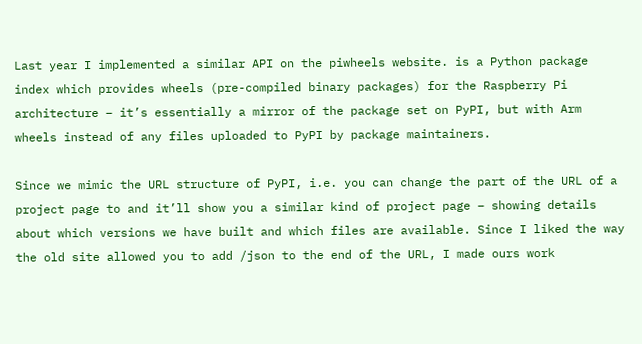Last year I implemented a similar API on the piwheels website. is a Python package index which provides wheels (pre-compiled binary packages) for the Raspberry Pi architecture – it’s essentially a mirror of the package set on PyPI, but with Arm wheels instead of any files uploaded to PyPI by package maintainers.

Since we mimic the URL structure of PyPI, i.e. you can change the part of the URL of a project page to and it’ll show you a similar kind of project page – showing details about which versions we have built and which files are available. Since I liked the way the old site allowed you to add /json to the end of the URL, I made ours work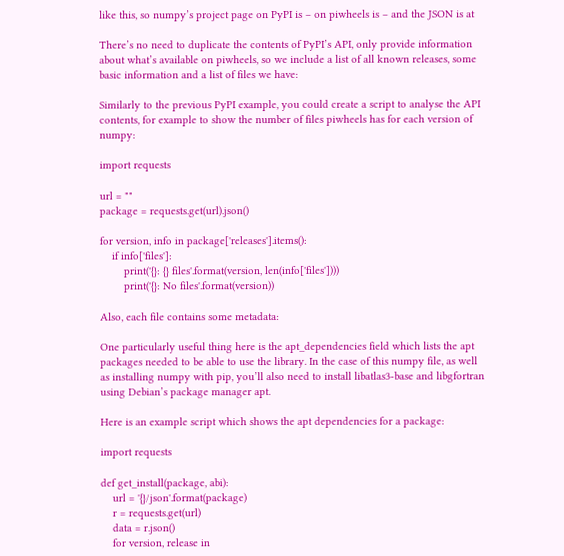like this, so numpy’s project page on PyPI is – on piwheels is – and the JSON is at

There’s no need to duplicate the contents of PyPI’s API, only provide information about what’s available on piwheels, so we include a list of all known releases, some basic information and a list of files we have:

Similarly to the previous PyPI example, you could create a script to analyse the API contents, for example to show the number of files piwheels has for each version of numpy:

import requests

url = ""
package = requests.get(url).json()

for version, info in package['releases'].items():
    if info['files']:
        print('{}: {} files'.format(version, len(info['files'])))
        print('{}: No files'.format(version))

Also, each file contains some metadata:

One particularly useful thing here is the apt_dependencies field which lists the apt packages needed to be able to use the library. In the case of this numpy file, as well as installing numpy with pip, you’ll also need to install libatlas3-base and libgfortran using Debian’s package manager apt.

Here is an example script which shows the apt dependencies for a package:

import requests

def get_install(package, abi):
    url = '{}/json'.format(package)
    r = requests.get(url)
    data = r.json()
    for version, release in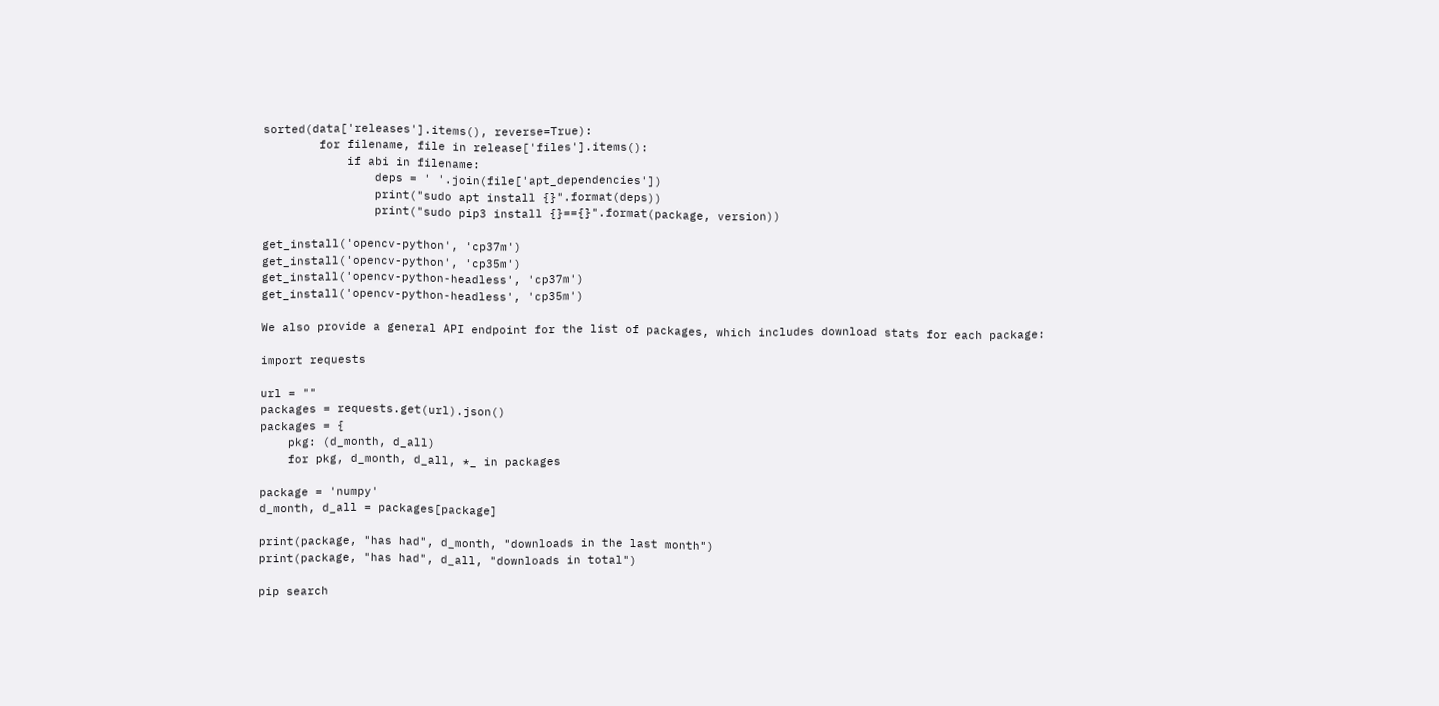sorted(data['releases'].items(), reverse=True):
        for filename, file in release['files'].items():
            if abi in filename:
                deps = ' '.join(file['apt_dependencies'])
                print("sudo apt install {}".format(deps))
                print("sudo pip3 install {}=={}".format(package, version))

get_install('opencv-python', 'cp37m')
get_install('opencv-python', 'cp35m')
get_install('opencv-python-headless', 'cp37m')
get_install('opencv-python-headless', 'cp35m')

We also provide a general API endpoint for the list of packages, which includes download stats for each package:

import requests

url = ""
packages = requests.get(url).json()
packages = {
    pkg: (d_month, d_all)
    for pkg, d_month, d_all, *_ in packages

package = 'numpy'
d_month, d_all = packages[package]

print(package, "has had", d_month, "downloads in the last month")
print(package, "has had", d_all, "downloads in total")

pip search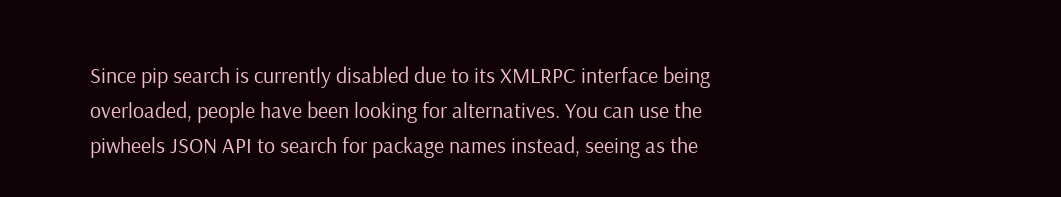Since pip search is currently disabled due to its XMLRPC interface being overloaded, people have been looking for alternatives. You can use the piwheels JSON API to search for package names instead, seeing as the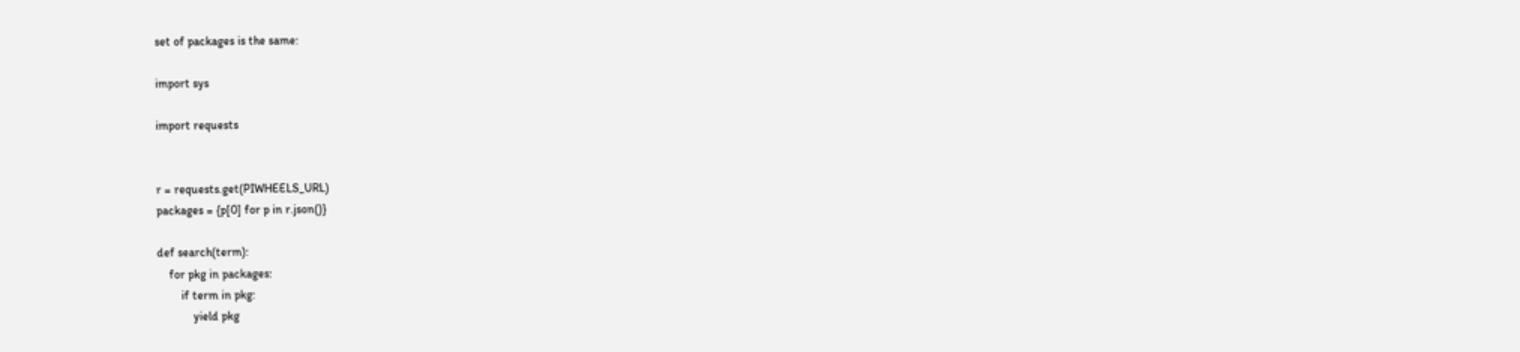set of packages is the same:

import sys

import requests


r = requests.get(PIWHEELS_URL)
packages = {p[0] for p in r.json()}

def search(term):
    for pkg in packages:
        if term in pkg:
            yield pkg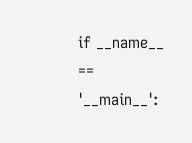if __name__ == '__main__':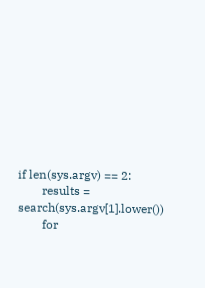if len(sys.argv) == 2:
        results = search(sys.argv[1].lower())
        for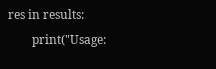res in results:
        print("Usage: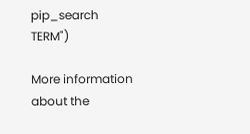pip_search TERM")

More information about the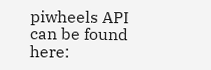piwheels API can be found here: